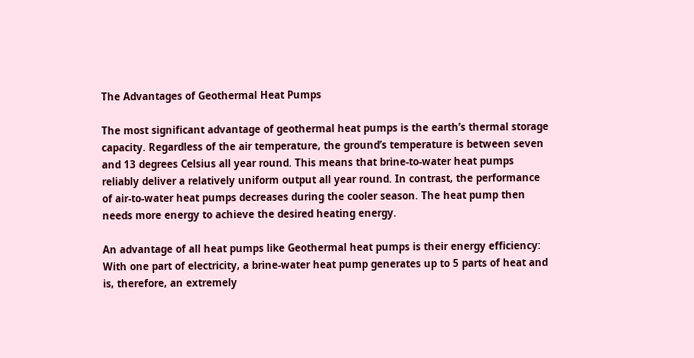The Advantages of Geothermal Heat Pumps

The most significant advantage of geothermal heat pumps is the earth’s thermal storage capacity. Regardless of the air temperature, the ground’s temperature is between seven and 13 degrees Celsius all year round. This means that brine-to-water heat pumps reliably deliver a relatively uniform output all year round. In contrast, the performance of air-to-water heat pumps decreases during the cooler season. The heat pump then needs more energy to achieve the desired heating energy.

An advantage of all heat pumps like Geothermal heat pumps is their energy efficiency: With one part of electricity, a brine-water heat pump generates up to 5 parts of heat and is, therefore, an extremely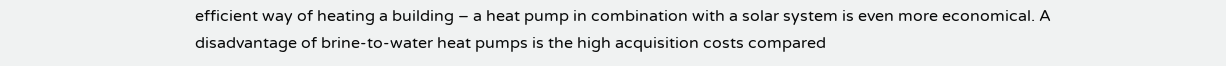efficient way of heating a building – a heat pump in combination with a solar system is even more economical. A disadvantage of brine-to-water heat pumps is the high acquisition costs compared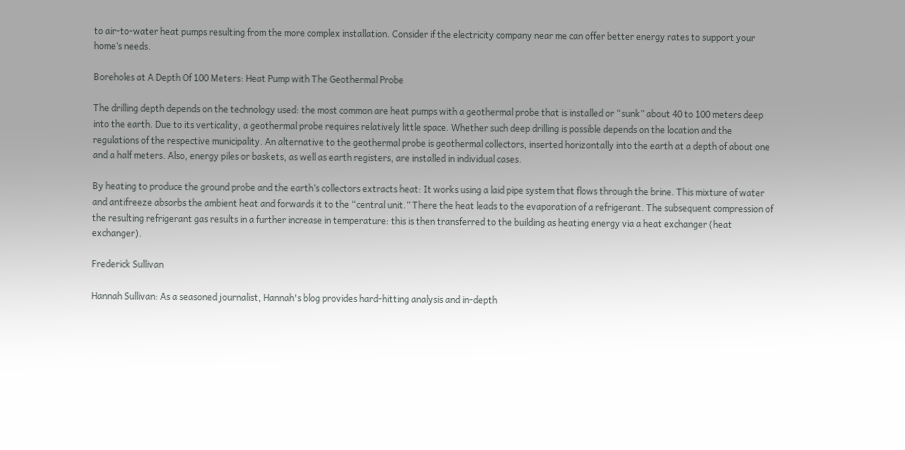to air-to-water heat pumps resulting from the more complex installation. Consider if the electricity company near me can offer better energy rates to support your home’s needs.

Boreholes at A Depth Of 100 Meters: Heat Pump with The Geothermal Probe

The drilling depth depends on the technology used: the most common are heat pumps with a geothermal probe that is installed or “sunk” about 40 to 100 meters deep into the earth. Due to its verticality, a geothermal probe requires relatively little space. Whether such deep drilling is possible depends on the location and the regulations of the respective municipality. An alternative to the geothermal probe is geothermal collectors, inserted horizontally into the earth at a depth of about one and a half meters. Also, energy piles or baskets, as well as earth registers, are installed in individual cases.

By heating to produce the ground probe and the earth’s collectors extracts heat: It works using a laid pipe system that flows through the brine. This mixture of water and antifreeze absorbs the ambient heat and forwards it to the “central unit.” There the heat leads to the evaporation of a refrigerant. The subsequent compression of the resulting refrigerant gas results in a further increase in temperature: this is then transferred to the building as heating energy via a heat exchanger (heat exchanger).

Frederick Sullivan

Hannah Sullivan: As a seasoned journalist, Hannah's blog provides hard-hitting analysis and in-depth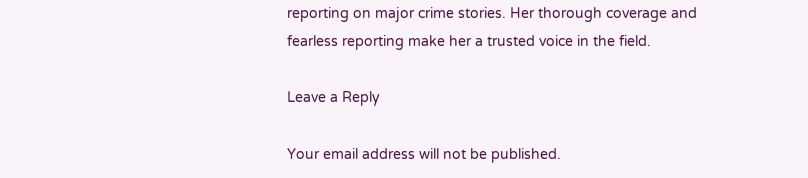reporting on major crime stories. Her thorough coverage and fearless reporting make her a trusted voice in the field.

Leave a Reply

Your email address will not be published.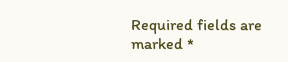Required fields are marked *